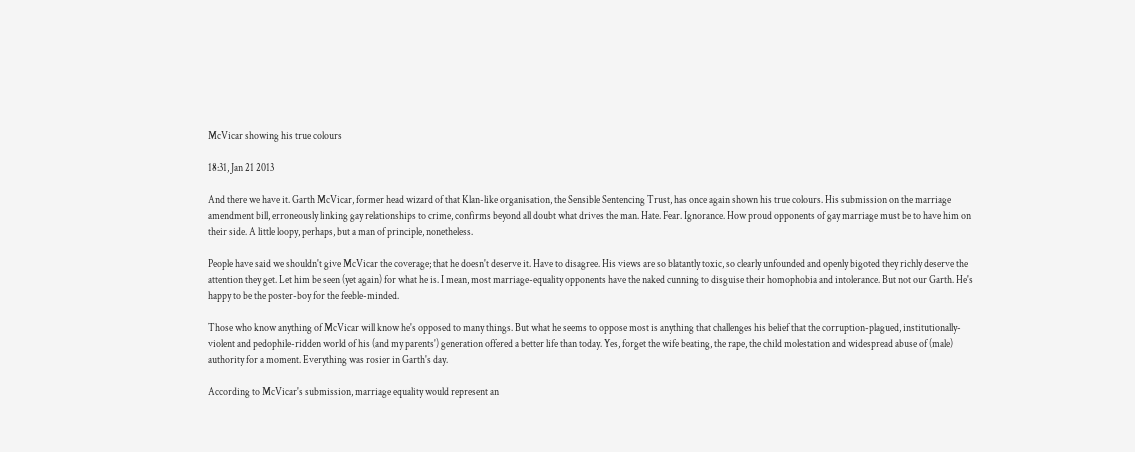McVicar showing his true colours

18:31, Jan 21 2013

And there we have it. Garth McVicar, former head wizard of that Klan-like organisation, the Sensible Sentencing Trust, has once again shown his true colours. His submission on the marriage amendment bill, erroneously linking gay relationships to crime, confirms beyond all doubt what drives the man. Hate. Fear. Ignorance. How proud opponents of gay marriage must be to have him on their side. A little loopy, perhaps, but a man of principle, nonetheless.

People have said we shouldn't give McVicar the coverage; that he doesn't deserve it. Have to disagree. His views are so blatantly toxic, so clearly unfounded and openly bigoted they richly deserve the attention they get. Let him be seen (yet again) for what he is. I mean, most marriage-equality opponents have the naked cunning to disguise their homophobia and intolerance. But not our Garth. He's happy to be the poster-boy for the feeble-minded.

Those who know anything of McVicar will know he's opposed to many things. But what he seems to oppose most is anything that challenges his belief that the corruption-plagued, institutionally-violent and pedophile-ridden world of his (and my parents') generation offered a better life than today. Yes, forget the wife beating, the rape, the child molestation and widespread abuse of (male) authority for a moment. Everything was rosier in Garth's day.

According to McVicar's submission, marriage equality would represent an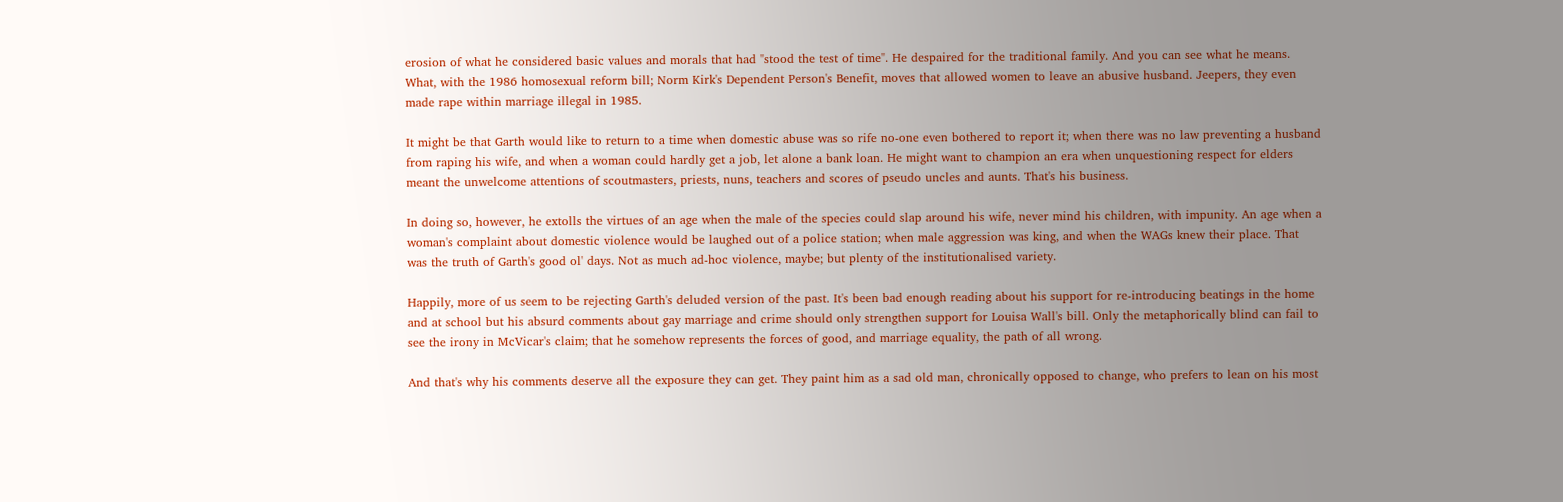erosion of what he considered basic values and morals that had "stood the test of time". He despaired for the traditional family. And you can see what he means. What, with the 1986 homosexual reform bill; Norm Kirk's Dependent Person's Benefit, moves that allowed women to leave an abusive husband. Jeepers, they even made rape within marriage illegal in 1985.

It might be that Garth would like to return to a time when domestic abuse was so rife no-one even bothered to report it; when there was no law preventing a husband from raping his wife, and when a woman could hardly get a job, let alone a bank loan. He might want to champion an era when unquestioning respect for elders meant the unwelcome attentions of scoutmasters, priests, nuns, teachers and scores of pseudo uncles and aunts. That's his business.

In doing so, however, he extolls the virtues of an age when the male of the species could slap around his wife, never mind his children, with impunity. An age when a woman's complaint about domestic violence would be laughed out of a police station; when male aggression was king, and when the WAGs knew their place. That was the truth of Garth's good ol' days. Not as much ad-hoc violence, maybe; but plenty of the institutionalised variety.

Happily, more of us seem to be rejecting Garth's deluded version of the past. It's been bad enough reading about his support for re-introducing beatings in the home and at school but his absurd comments about gay marriage and crime should only strengthen support for Louisa Wall's bill. Only the metaphorically blind can fail to see the irony in McVicar's claim; that he somehow represents the forces of good, and marriage equality, the path of all wrong.

And that's why his comments deserve all the exposure they can get. They paint him as a sad old man, chronically opposed to change, who prefers to lean on his most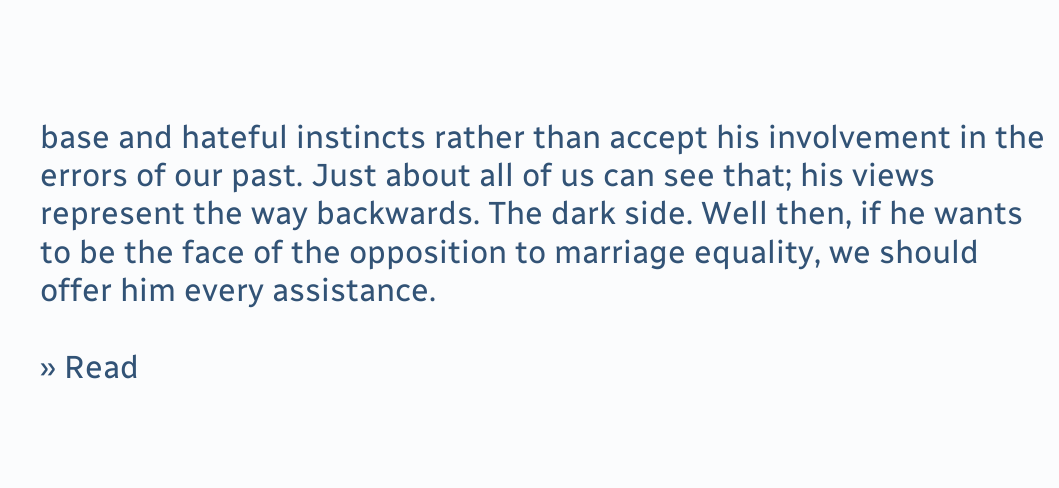base and hateful instincts rather than accept his involvement in the errors of our past. Just about all of us can see that; his views represent the way backwards. The dark side. Well then, if he wants to be the face of the opposition to marriage equality, we should offer him every assistance.

» Read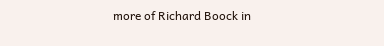more of Richard Boock in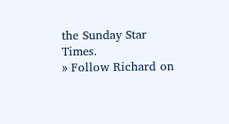the Sunday Star Times.
» Follow Richard on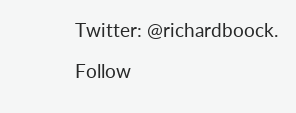Twitter: @richardboock.

Follow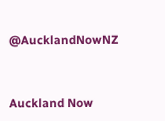@AucklandNowNZ


Auckland Now